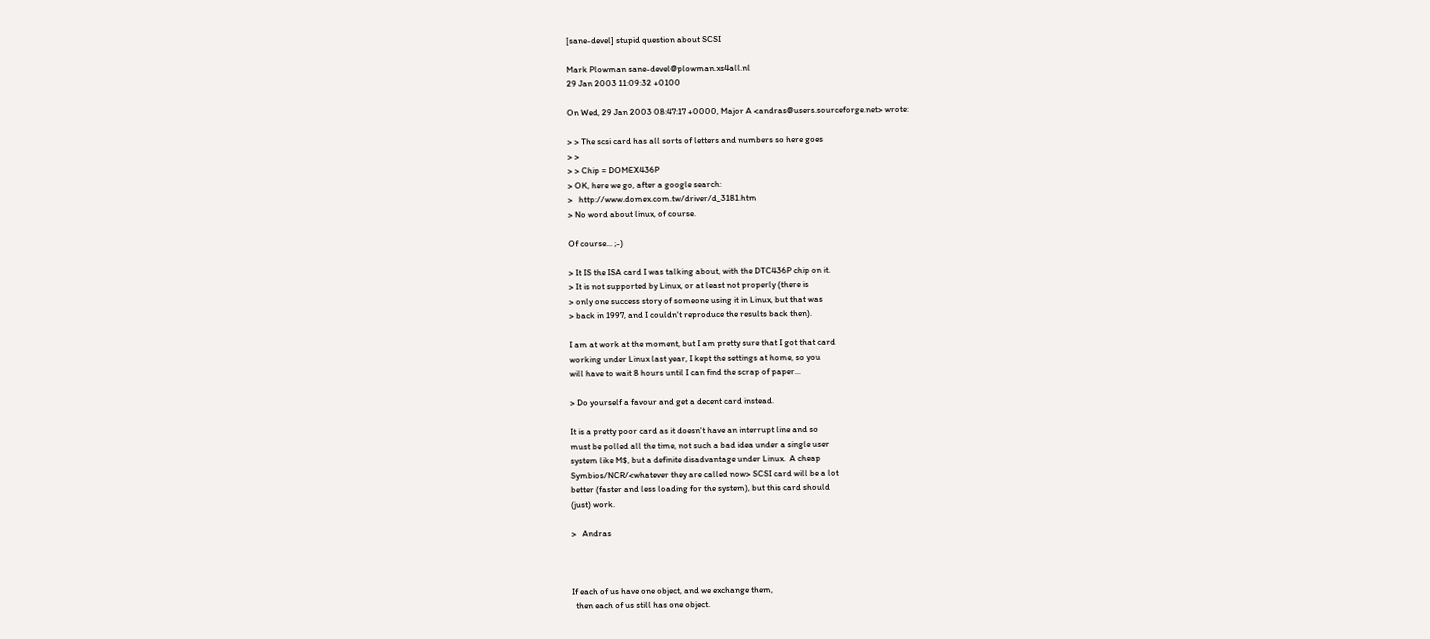[sane-devel] stupid question about SCSI

Mark Plowman sane-devel@plowman.xs4all.nl
29 Jan 2003 11:09:32 +0100

On Wed, 29 Jan 2003 08:47:17 +0000, Major A <andras@users.sourceforge.net> wrote:

> > The scsi card has all sorts of letters and numbers so here goes
> >
> > Chip = DOMEX436P
> OK, here we go, after a google search:
>   http://www.domex.com.tw/driver/d_3181.htm
> No word about linux, of course.

Of course... ;-)

> It IS the ISA card I was talking about, with the DTC436P chip on it.
> It is not supported by Linux, or at least not properly (there is
> only one success story of someone using it in Linux, but that was
> back in 1997, and I couldn't reproduce the results back then).

I am at work at the moment, but I am pretty sure that I got that card
working under Linux last year, I kept the settings at home, so you
will have to wait 8 hours until I can find the scrap of paper...

> Do yourself a favour and get a decent card instead.

It is a pretty poor card as it doesn't have an interrupt line and so
must be polled all the time, not such a bad idea under a single user
system like M$, but a definite disadvantage under Linux.  A cheap
Symbios/NCR/<whatever they are called now> SCSI card will be a lot
better (faster and less loading for the system), but this card should
(just) work.

>   Andras



If each of us have one object, and we exchange them,
  then each of us still has one object.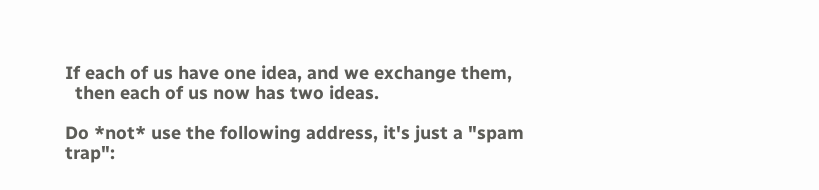If each of us have one idea, and we exchange them,
  then each of us now has two ideas.

Do *not* use the following address, it's just a "spam trap":